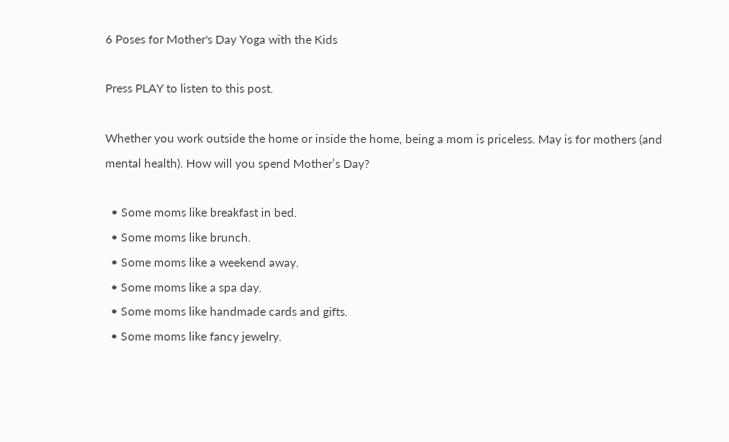6 Poses for Mother's Day Yoga with the Kids

Press PLAY to listen to this post.

Whether you work outside the home or inside the home, being a mom is priceless. May is for mothers (and mental health). How will you spend Mother’s Day?

  • Some moms like breakfast in bed.
  • Some moms like brunch.
  • Some moms like a weekend away.
  • Some moms like a spa day.
  • Some moms like handmade cards and gifts.
  • Some moms like fancy jewelry.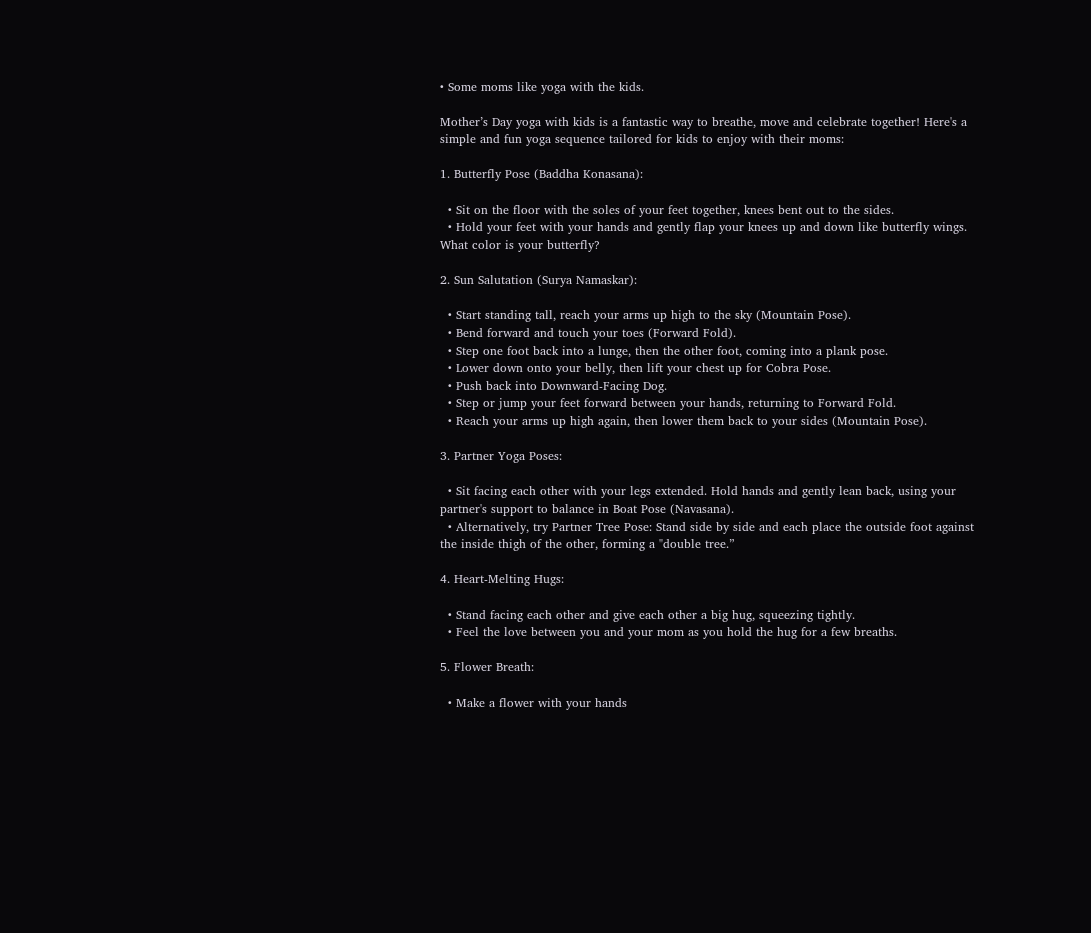• Some moms like yoga with the kids.

Mother’s Day yoga with kids is a fantastic way to breathe, move and celebrate together! Here's a simple and fun yoga sequence tailored for kids to enjoy with their moms:

1. Butterfly Pose (Baddha Konasana):

  • Sit on the floor with the soles of your feet together, knees bent out to the sides.
  • Hold your feet with your hands and gently flap your knees up and down like butterfly wings. What color is your butterfly?

2. Sun Salutation (Surya Namaskar):

  • Start standing tall, reach your arms up high to the sky (Mountain Pose).
  • Bend forward and touch your toes (Forward Fold).
  • Step one foot back into a lunge, then the other foot, coming into a plank pose.
  • Lower down onto your belly, then lift your chest up for Cobra Pose.
  • Push back into Downward-Facing Dog.
  • Step or jump your feet forward between your hands, returning to Forward Fold.
  • Reach your arms up high again, then lower them back to your sides (Mountain Pose).

3. Partner Yoga Poses:

  • Sit facing each other with your legs extended. Hold hands and gently lean back, using your partner's support to balance in Boat Pose (Navasana).
  • Alternatively, try Partner Tree Pose: Stand side by side and each place the outside foot against the inside thigh of the other, forming a "double tree.”

4. Heart-Melting Hugs:

  • Stand facing each other and give each other a big hug, squeezing tightly.
  • Feel the love between you and your mom as you hold the hug for a few breaths.

5. Flower Breath:

  • Make a flower with your hands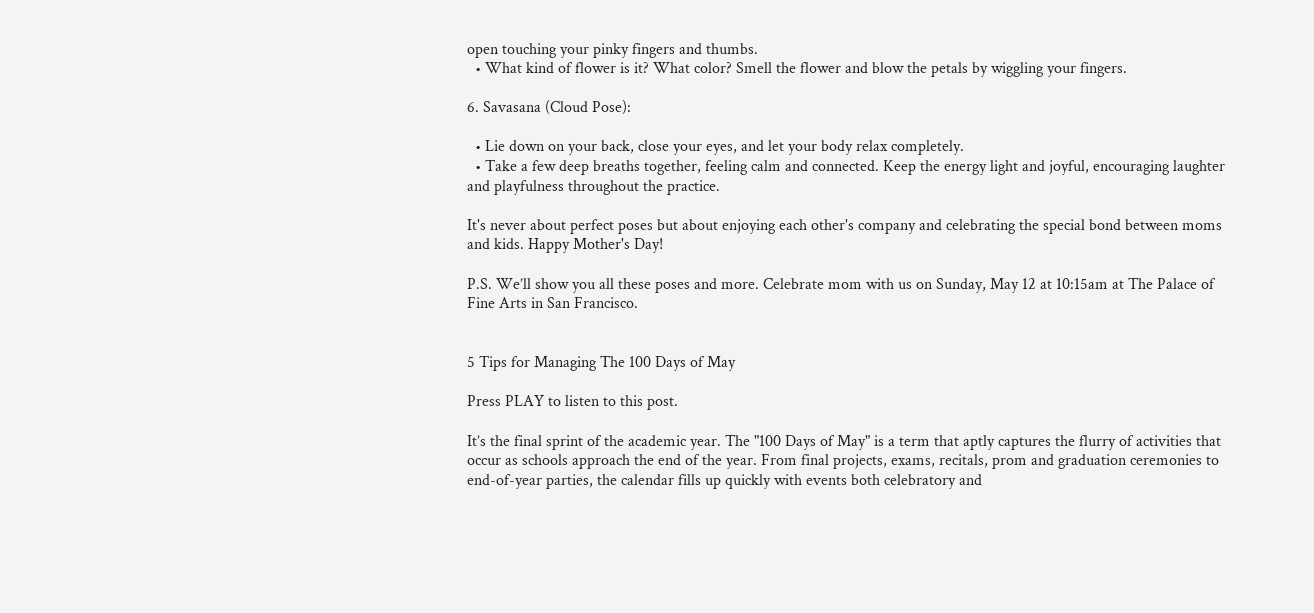open touching your pinky fingers and thumbs.
  • What kind of flower is it? What color? Smell the flower and blow the petals by wiggling your fingers.

6. Savasana (Cloud Pose):

  • Lie down on your back, close your eyes, and let your body relax completely.
  • Take a few deep breaths together, feeling calm and connected. Keep the energy light and joyful, encouraging laughter and playfulness throughout the practice.

It's never about perfect poses but about enjoying each other's company and celebrating the special bond between moms and kids. Happy Mother's Day!

P.S. We’ll show you all these poses and more. Celebrate mom with us on Sunday, May 12 at 10:15am at The Palace of Fine Arts in San Francisco.


5 Tips for Managing The 100 Days of May

Press PLAY to listen to this post.

It’s the final sprint of the academic year. The "100 Days of May" is a term that aptly captures the flurry of activities that occur as schools approach the end of the year. From final projects, exams, recitals, prom and graduation ceremonies to end-of-year parties, the calendar fills up quickly with events both celebratory and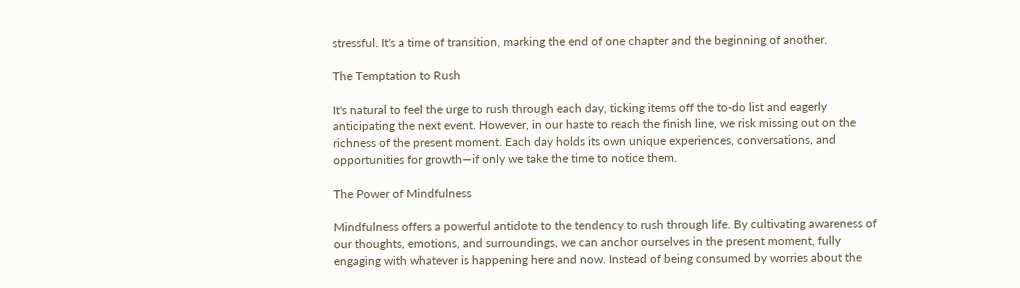stressful. It's a time of transition, marking the end of one chapter and the beginning of another.

The Temptation to Rush

It's natural to feel the urge to rush through each day, ticking items off the to-do list and eagerly anticipating the next event. However, in our haste to reach the finish line, we risk missing out on the richness of the present moment. Each day holds its own unique experiences, conversations, and opportunities for growth—if only we take the time to notice them.

The Power of Mindfulness

Mindfulness offers a powerful antidote to the tendency to rush through life. By cultivating awareness of our thoughts, emotions, and surroundings, we can anchor ourselves in the present moment, fully engaging with whatever is happening here and now. Instead of being consumed by worries about the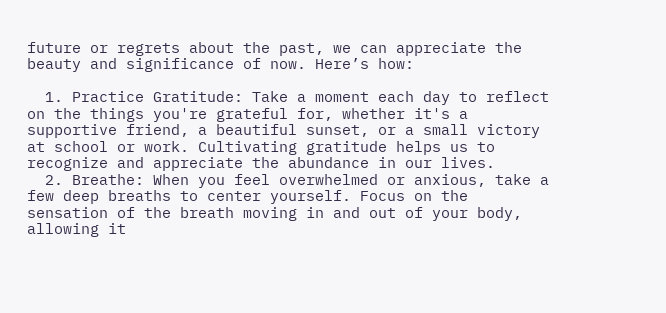future or regrets about the past, we can appreciate the beauty and significance of now. Here’s how:

  1. Practice Gratitude: Take a moment each day to reflect on the things you're grateful for, whether it's a supportive friend, a beautiful sunset, or a small victory at school or work. Cultivating gratitude helps us to recognize and appreciate the abundance in our lives.
  2. Breathe: When you feel overwhelmed or anxious, take a few deep breaths to center yourself. Focus on the sensation of the breath moving in and out of your body, allowing it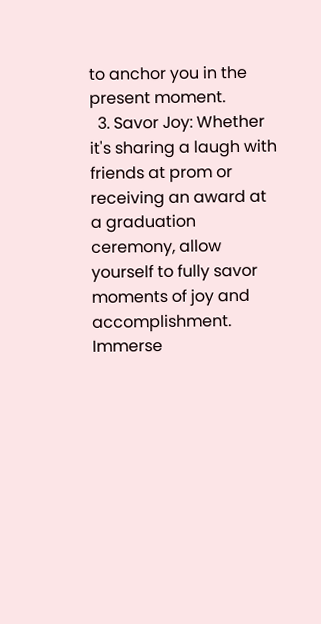to anchor you in the present moment.
  3. Savor Joy: Whether it's sharing a laugh with friends at prom or receiving an award at a graduation ceremony, allow yourself to fully savor moments of joy and accomplishment. Immerse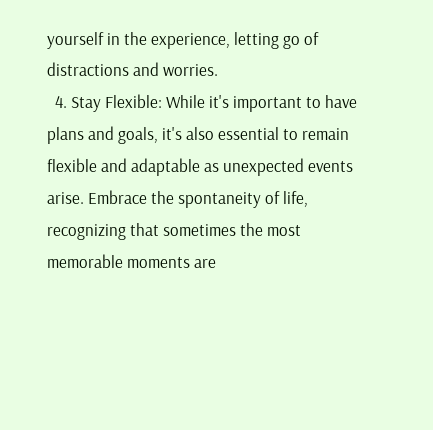yourself in the experience, letting go of distractions and worries.
  4. Stay Flexible: While it's important to have plans and goals, it's also essential to remain flexible and adaptable as unexpected events arise. Embrace the spontaneity of life, recognizing that sometimes the most memorable moments are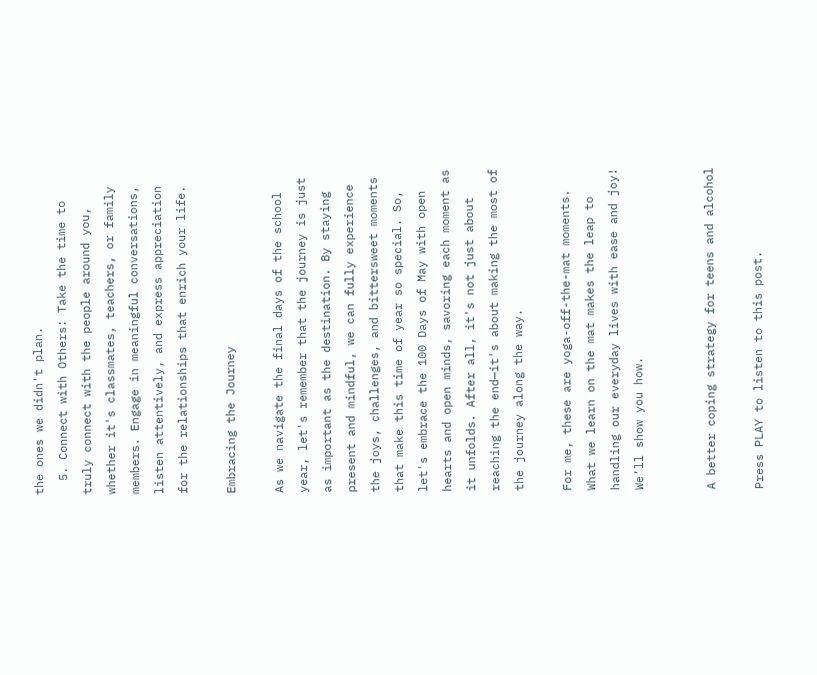the ones we didn't plan.
  5. Connect with Others: Take the time to truly connect with the people around you, whether it's classmates, teachers, or family members. Engage in meaningful conversations, listen attentively, and express appreciation for the relationships that enrich your life.

Embracing the Journey

As we navigate the final days of the school year, let's remember that the journey is just as important as the destination. By staying present and mindful, we can fully experience the joys, challenges, and bittersweet moments that make this time of year so special. So, let's embrace the 100 Days of May with open hearts and open minds, savoring each moment as it unfolds. After all, it's not just about reaching the end—it's about making the most of the journey along the way.

For me, these are yoga-off-the-mat moments. What we learn on the mat makes the leap to handling our everyday lives with ease and joy! We’ll show you how.


A better coping strategy for teens and alcohol

Press PLAY to listen to this post.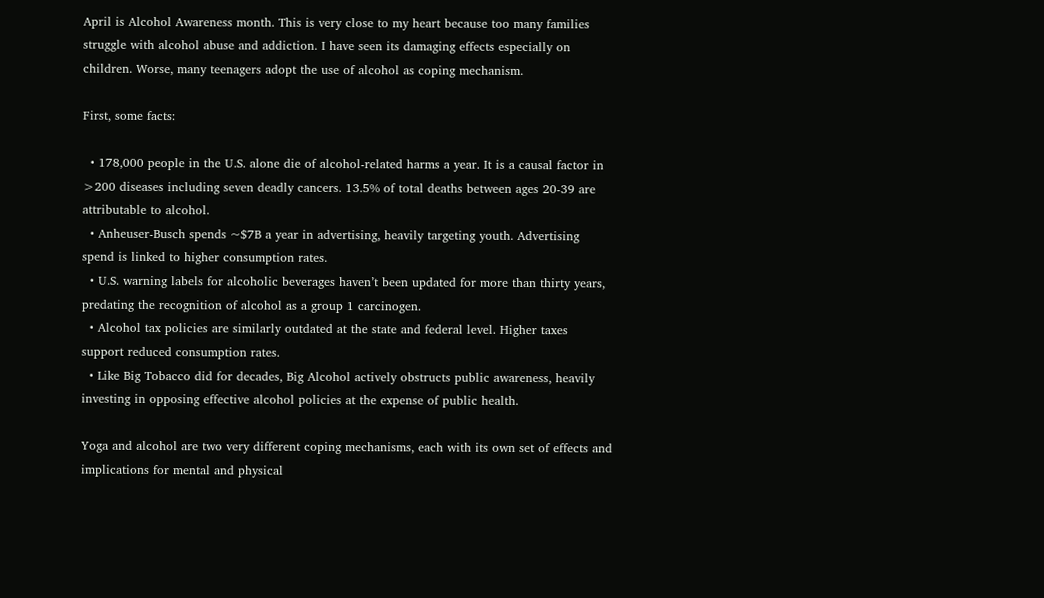April is Alcohol Awareness month. This is very close to my heart because too many families struggle with alcohol abuse and addiction. I have seen its damaging effects especially on children. Worse, many teenagers adopt the use of alcohol as coping mechanism.

First, some facts:

  • 178,000 people in the U.S. alone die of alcohol-related harms a year. It is a causal factor in >200 diseases including seven deadly cancers. 13.5% of total deaths between ages 20-39 are attributable to alcohol.
  • Anheuser-Busch spends ~$7B a year in advertising, heavily targeting youth. Advertising spend is linked to higher consumption rates.
  • U.S. warning labels for alcoholic beverages haven’t been updated for more than thirty years, predating the recognition of alcohol as a group 1 carcinogen.
  • Alcohol tax policies are similarly outdated at the state and federal level. Higher taxes support reduced consumption rates.
  • Like Big Tobacco did for decades, Big Alcohol actively obstructs public awareness, heavily investing in opposing effective alcohol policies at the expense of public health.

Yoga and alcohol are two very different coping mechanisms, each with its own set of effects and implications for mental and physical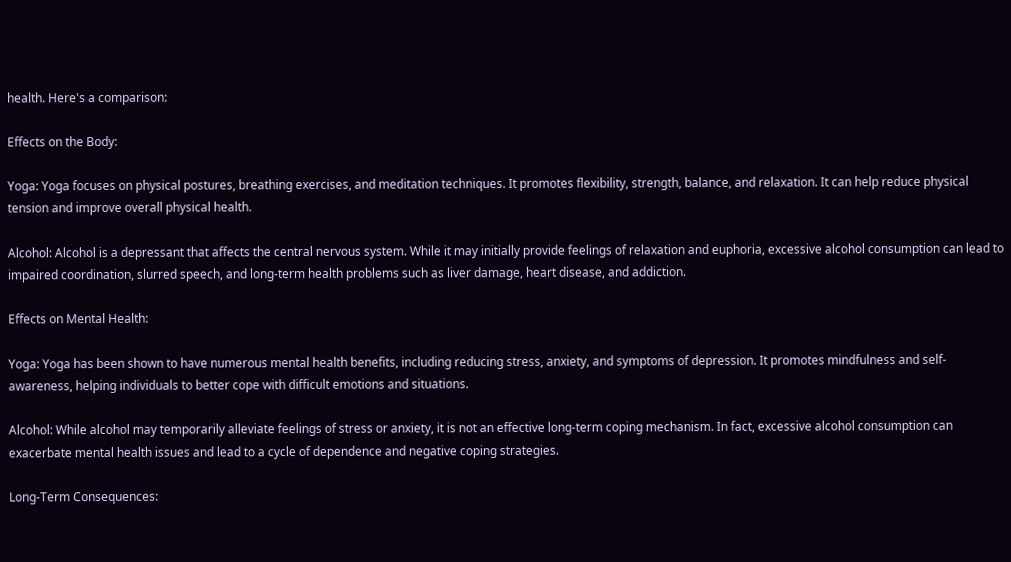health. Here's a comparison:

Effects on the Body:

Yoga: Yoga focuses on physical postures, breathing exercises, and meditation techniques. It promotes flexibility, strength, balance, and relaxation. It can help reduce physical tension and improve overall physical health.

Alcohol: Alcohol is a depressant that affects the central nervous system. While it may initially provide feelings of relaxation and euphoria, excessive alcohol consumption can lead to impaired coordination, slurred speech, and long-term health problems such as liver damage, heart disease, and addiction.

Effects on Mental Health:

Yoga: Yoga has been shown to have numerous mental health benefits, including reducing stress, anxiety, and symptoms of depression. It promotes mindfulness and self-awareness, helping individuals to better cope with difficult emotions and situations.

Alcohol: While alcohol may temporarily alleviate feelings of stress or anxiety, it is not an effective long-term coping mechanism. In fact, excessive alcohol consumption can exacerbate mental health issues and lead to a cycle of dependence and negative coping strategies.

Long-Term Consequences: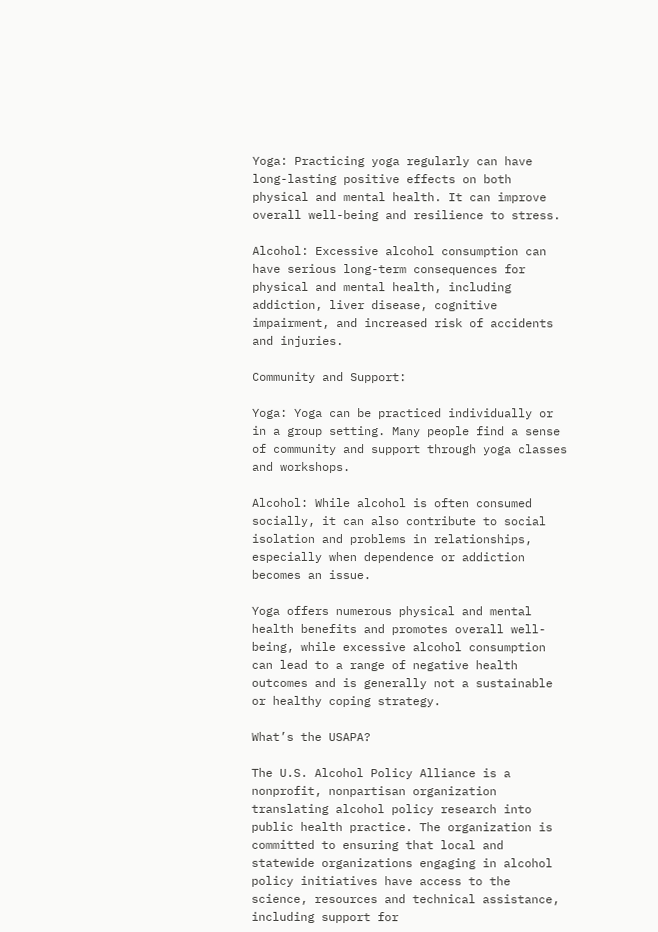Yoga: Practicing yoga regularly can have long-lasting positive effects on both physical and mental health. It can improve overall well-being and resilience to stress.

Alcohol: Excessive alcohol consumption can have serious long-term consequences for physical and mental health, including addiction, liver disease, cognitive impairment, and increased risk of accidents and injuries.

Community and Support:

Yoga: Yoga can be practiced individually or in a group setting. Many people find a sense of community and support through yoga classes and workshops.

Alcohol: While alcohol is often consumed socially, it can also contribute to social isolation and problems in relationships, especially when dependence or addiction becomes an issue.

Yoga offers numerous physical and mental health benefits and promotes overall well-being, while excessive alcohol consumption can lead to a range of negative health outcomes and is generally not a sustainable or healthy coping strategy.

What’s the USAPA?

The U.S. Alcohol Policy Alliance is a nonprofit, nonpartisan organization translating alcohol policy research into public health practice. The organization is committed to ensuring that local and statewide organizations engaging in alcohol policy initiatives have access to the science, resources and technical assistance, including support for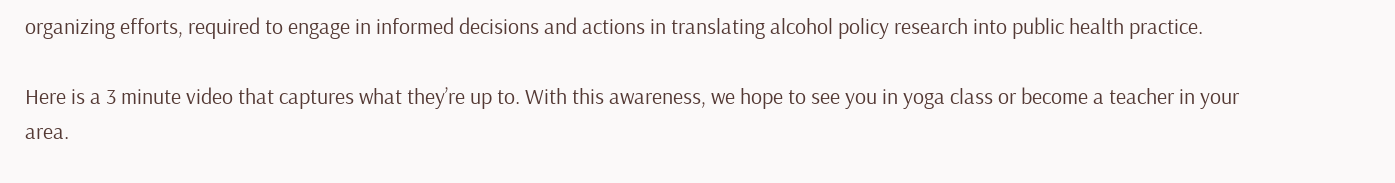organizing efforts, required to engage in informed decisions and actions in translating alcohol policy research into public health practice.

Here is a 3 minute video that captures what they’re up to. With this awareness, we hope to see you in yoga class or become a teacher in your area.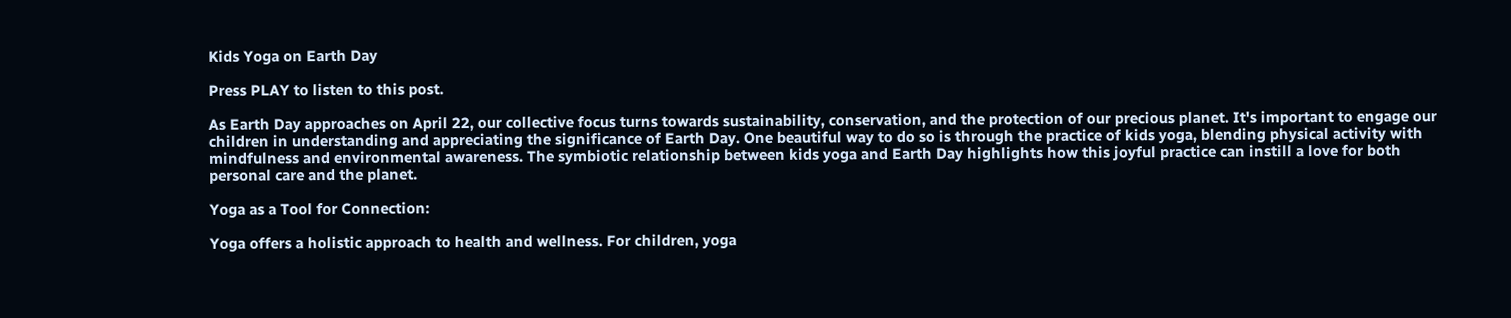Kids Yoga on Earth Day

Press PLAY to listen to this post.

As Earth Day approaches on April 22, our collective focus turns towards sustainability, conservation, and the protection of our precious planet. It's important to engage our children in understanding and appreciating the significance of Earth Day. One beautiful way to do so is through the practice of kids yoga, blending physical activity with mindfulness and environmental awareness. The symbiotic relationship between kids yoga and Earth Day highlights how this joyful practice can instill a love for both personal care and the planet.

Yoga as a Tool for Connection:

Yoga offers a holistic approach to health and wellness. For children, yoga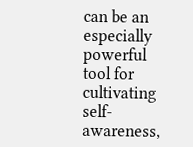can be an especially powerful tool for cultivating self-awareness,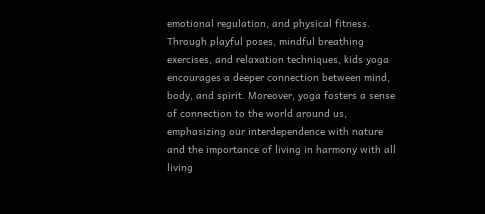emotional regulation, and physical fitness. Through playful poses, mindful breathing exercises, and relaxation techniques, kids yoga encourages a deeper connection between mind, body, and spirit. Moreover, yoga fosters a sense of connection to the world around us, emphasizing our interdependence with nature and the importance of living in harmony with all living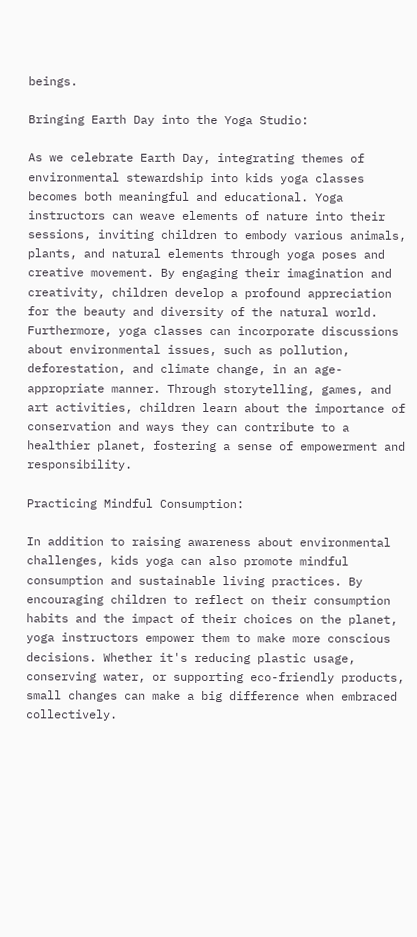beings.

Bringing Earth Day into the Yoga Studio:

As we celebrate Earth Day, integrating themes of environmental stewardship into kids yoga classes becomes both meaningful and educational. Yoga instructors can weave elements of nature into their sessions, inviting children to embody various animals, plants, and natural elements through yoga poses and creative movement. By engaging their imagination and creativity, children develop a profound appreciation for the beauty and diversity of the natural world. Furthermore, yoga classes can incorporate discussions about environmental issues, such as pollution, deforestation, and climate change, in an age-appropriate manner. Through storytelling, games, and art activities, children learn about the importance of conservation and ways they can contribute to a healthier planet, fostering a sense of empowerment and responsibility.

Practicing Mindful Consumption:

In addition to raising awareness about environmental challenges, kids yoga can also promote mindful consumption and sustainable living practices. By encouraging children to reflect on their consumption habits and the impact of their choices on the planet, yoga instructors empower them to make more conscious decisions. Whether it's reducing plastic usage, conserving water, or supporting eco-friendly products, small changes can make a big difference when embraced collectively.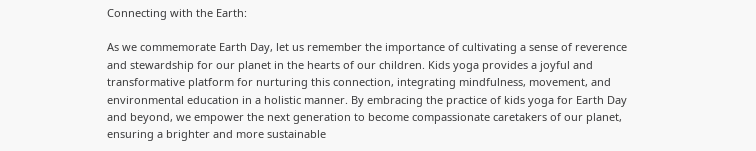Connecting with the Earth:

As we commemorate Earth Day, let us remember the importance of cultivating a sense of reverence and stewardship for our planet in the hearts of our children. Kids yoga provides a joyful and transformative platform for nurturing this connection, integrating mindfulness, movement, and environmental education in a holistic manner. By embracing the practice of kids yoga for Earth Day and beyond, we empower the next generation to become compassionate caretakers of our planet, ensuring a brighter and more sustainable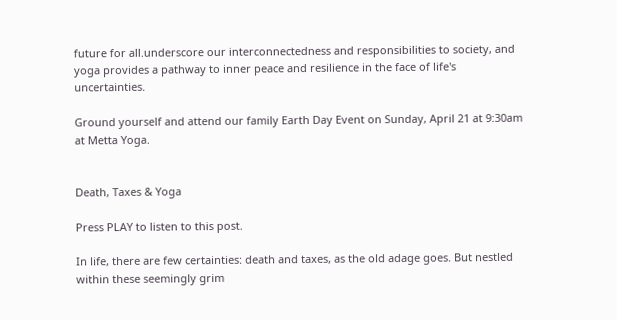future for all.underscore our interconnectedness and responsibilities to society, and yoga provides a pathway to inner peace and resilience in the face of life's uncertainties.

Ground yourself and attend our family Earth Day Event on Sunday, April 21 at 9:30am at Metta Yoga.


Death, Taxes & Yoga

Press PLAY to listen to this post.

In life, there are few certainties: death and taxes, as the old adage goes. But nestled within these seemingly grim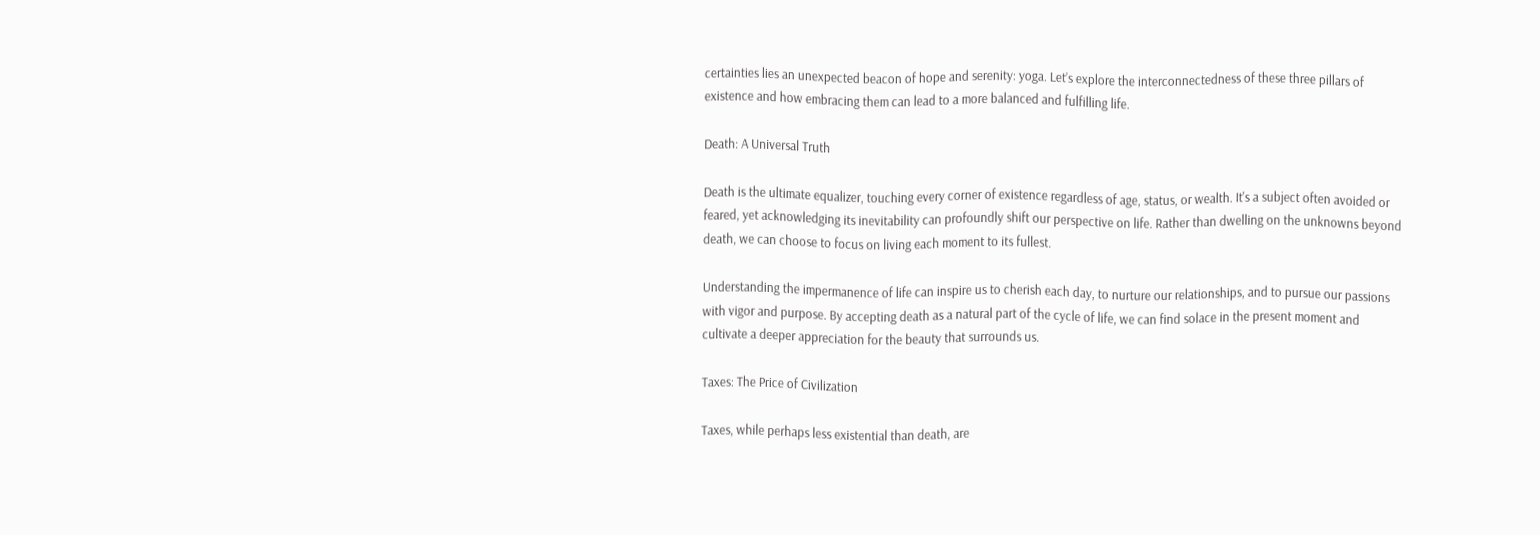certainties lies an unexpected beacon of hope and serenity: yoga. Let’s explore the interconnectedness of these three pillars of existence and how embracing them can lead to a more balanced and fulfilling life.

Death: A Universal Truth

Death is the ultimate equalizer, touching every corner of existence regardless of age, status, or wealth. It's a subject often avoided or feared, yet acknowledging its inevitability can profoundly shift our perspective on life. Rather than dwelling on the unknowns beyond death, we can choose to focus on living each moment to its fullest.

Understanding the impermanence of life can inspire us to cherish each day, to nurture our relationships, and to pursue our passions with vigor and purpose. By accepting death as a natural part of the cycle of life, we can find solace in the present moment and cultivate a deeper appreciation for the beauty that surrounds us.

Taxes: The Price of Civilization

Taxes, while perhaps less existential than death, are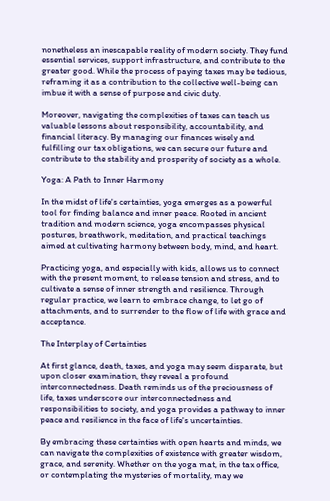nonetheless an inescapable reality of modern society. They fund essential services, support infrastructure, and contribute to the greater good. While the process of paying taxes may be tedious, reframing it as a contribution to the collective well-being can imbue it with a sense of purpose and civic duty.

Moreover, navigating the complexities of taxes can teach us valuable lessons about responsibility, accountability, and financial literacy. By managing our finances wisely and fulfilling our tax obligations, we can secure our future and contribute to the stability and prosperity of society as a whole.

Yoga: A Path to Inner Harmony

In the midst of life's certainties, yoga emerges as a powerful tool for finding balance and inner peace. Rooted in ancient tradition and modern science, yoga encompasses physical postures, breathwork, meditation, and practical teachings aimed at cultivating harmony between body, mind, and heart.

Practicing yoga, and especially with kids, allows us to connect with the present moment, to release tension and stress, and to cultivate a sense of inner strength and resilience. Through regular practice, we learn to embrace change, to let go of attachments, and to surrender to the flow of life with grace and acceptance.

The Interplay of Certainties

At first glance, death, taxes, and yoga may seem disparate, but upon closer examination, they reveal a profound interconnectedness. Death reminds us of the preciousness of life, taxes underscore our interconnectedness and responsibilities to society, and yoga provides a pathway to inner peace and resilience in the face of life's uncertainties.

By embracing these certainties with open hearts and minds, we can navigate the complexities of existence with greater wisdom, grace, and serenity. Whether on the yoga mat, in the tax office, or contemplating the mysteries of mortality, may we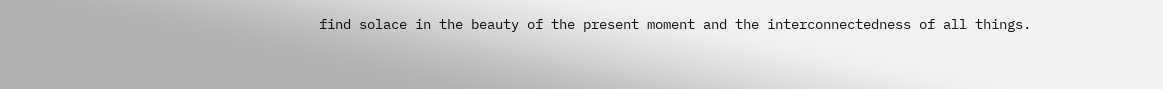find solace in the beauty of the present moment and the interconnectedness of all things.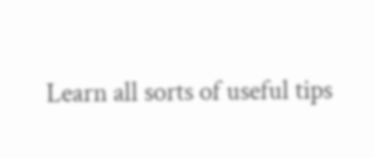Learn all sorts of useful tips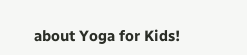about Yoga for Kids!